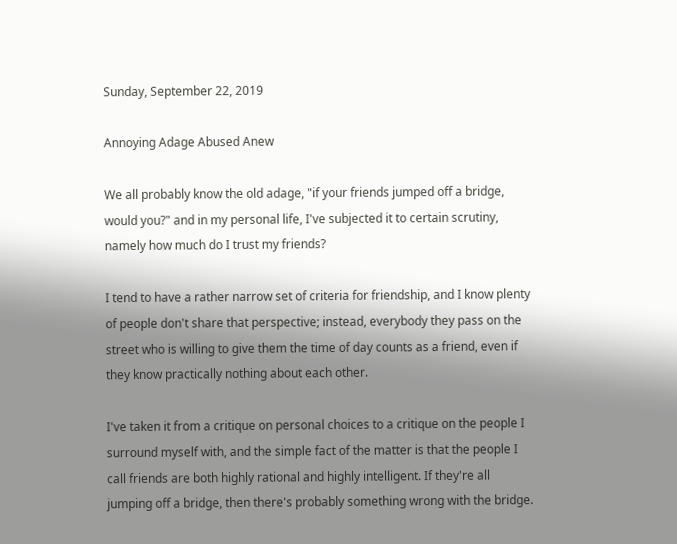Sunday, September 22, 2019

Annoying Adage Abused Anew

We all probably know the old adage, "if your friends jumped off a bridge, would you?" and in my personal life, I've subjected it to certain scrutiny, namely how much do I trust my friends?

I tend to have a rather narrow set of criteria for friendship, and I know plenty of people don't share that perspective; instead, everybody they pass on the street who is willing to give them the time of day counts as a friend, even if they know practically nothing about each other.

I've taken it from a critique on personal choices to a critique on the people I surround myself with, and the simple fact of the matter is that the people I call friends are both highly rational and highly intelligent. If they're all jumping off a bridge, then there's probably something wrong with the bridge.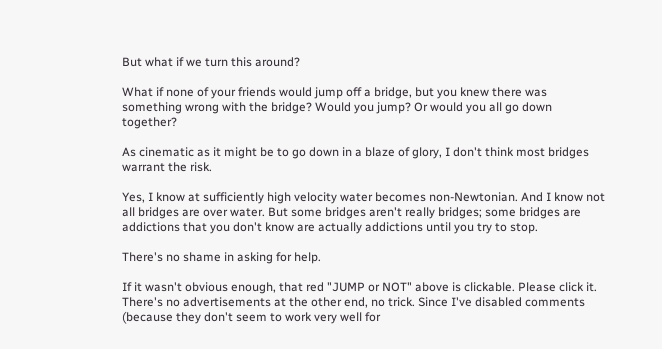But what if we turn this around?

What if none of your friends would jump off a bridge, but you knew there was something wrong with the bridge? Would you jump? Or would you all go down together?

As cinematic as it might be to go down in a blaze of glory, I don't think most bridges warrant the risk.

Yes, I know at sufficiently high velocity water becomes non-Newtonian. And I know not all bridges are over water. But some bridges aren't really bridges; some bridges are addictions that you don't know are actually addictions until you try to stop.

There's no shame in asking for help.

If it wasn't obvious enough, that red "JUMP or NOT" above is clickable. Please click it. There's no advertisements at the other end, no trick. Since I've disabled comments (because they don't seem to work very well for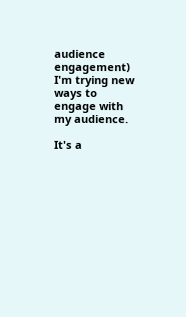audience engagement) I'm trying new ways to engage with my audience.

It's a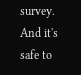survey. And it's safe to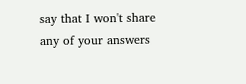say that I won't share any of your answers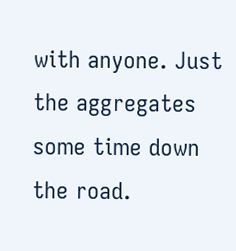with anyone. Just the aggregates some time down the road.